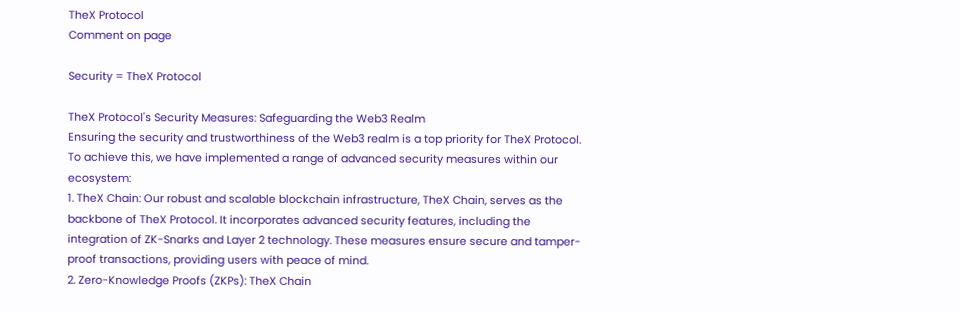TheX Protocol
Comment on page

Security = TheX Protocol

TheX Protocol's Security Measures: Safeguarding the Web3 Realm
Ensuring the security and trustworthiness of the Web3 realm is a top priority for TheX Protocol. To achieve this, we have implemented a range of advanced security measures within our ecosystem:
1. TheX Chain: Our robust and scalable blockchain infrastructure, TheX Chain, serves as the backbone of TheX Protocol. It incorporates advanced security features, including the integration of ZK-Snarks and Layer 2 technology. These measures ensure secure and tamper-proof transactions, providing users with peace of mind.
2. Zero-Knowledge Proofs (ZKPs): TheX Chain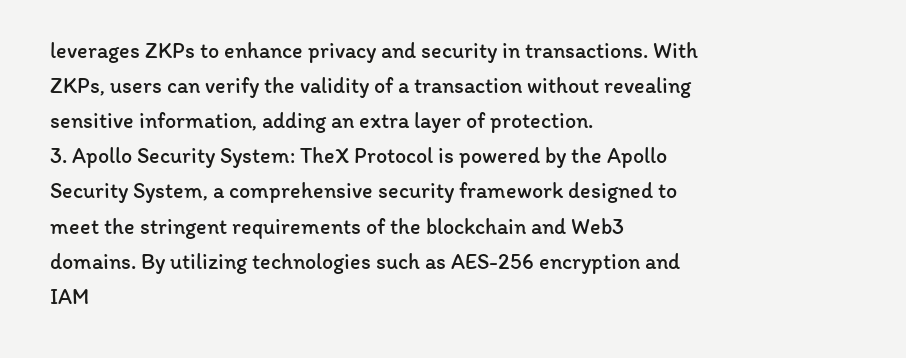leverages ZKPs to enhance privacy and security in transactions. With ZKPs, users can verify the validity of a transaction without revealing sensitive information, adding an extra layer of protection.
3. Apollo Security System: TheX Protocol is powered by the Apollo Security System, a comprehensive security framework designed to meet the stringent requirements of the blockchain and Web3 domains. By utilizing technologies such as AES-256 encryption and IAM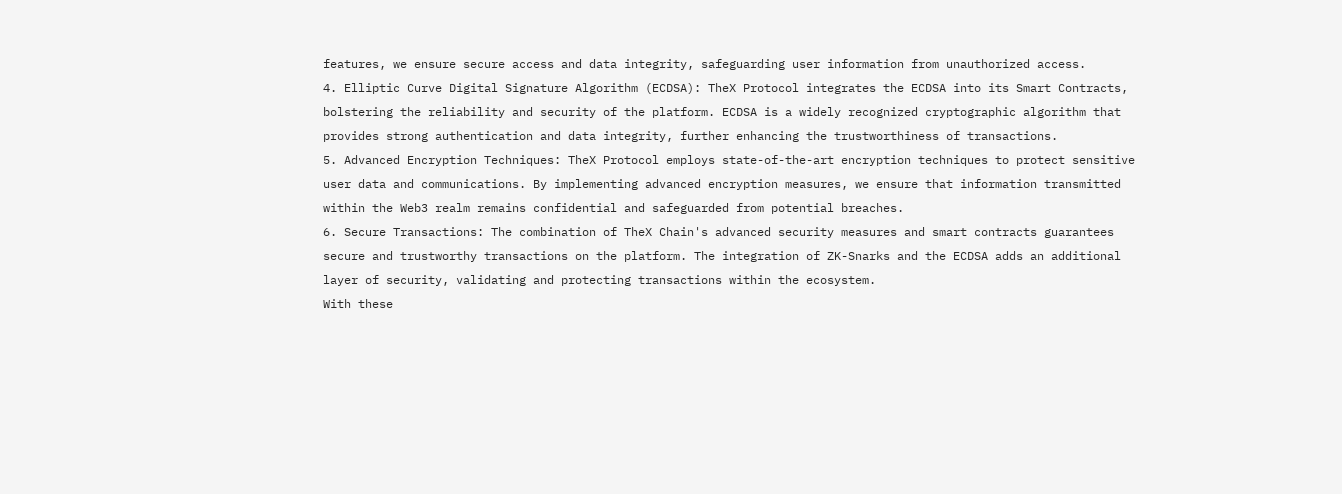features, we ensure secure access and data integrity, safeguarding user information from unauthorized access.
4. Elliptic Curve Digital Signature Algorithm (ECDSA): TheX Protocol integrates the ECDSA into its Smart Contracts, bolstering the reliability and security of the platform. ECDSA is a widely recognized cryptographic algorithm that provides strong authentication and data integrity, further enhancing the trustworthiness of transactions.
5. Advanced Encryption Techniques: TheX Protocol employs state-of-the-art encryption techniques to protect sensitive user data and communications. By implementing advanced encryption measures, we ensure that information transmitted within the Web3 realm remains confidential and safeguarded from potential breaches.
6. Secure Transactions: The combination of TheX Chain's advanced security measures and smart contracts guarantees secure and trustworthy transactions on the platform. The integration of ZK-Snarks and the ECDSA adds an additional layer of security, validating and protecting transactions within the ecosystem.
With these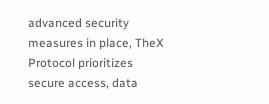advanced security measures in place, TheX Protocol prioritizes secure access, data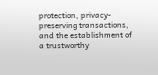protection, privacy-preserving transactions, and the establishment of a trustworthy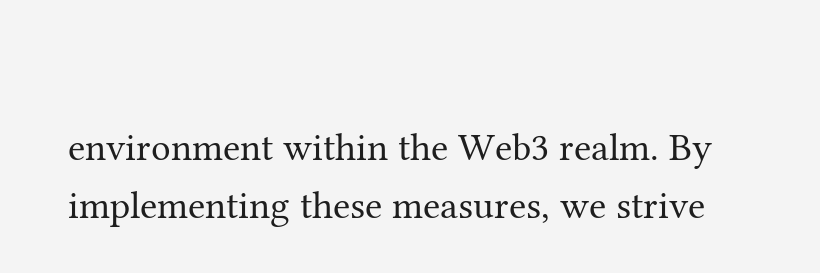environment within the Web3 realm. By implementing these measures, we strive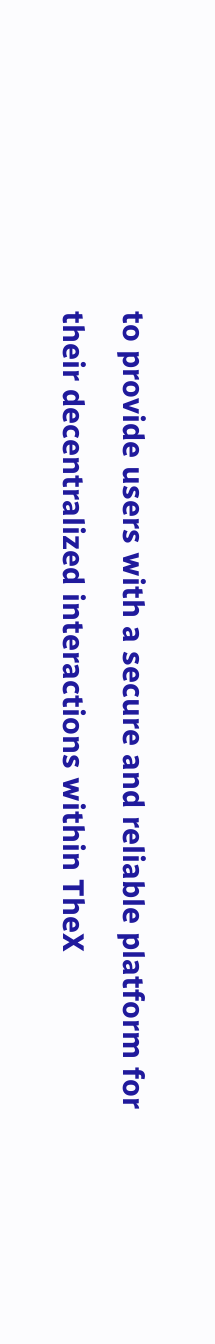to provide users with a secure and reliable platform for their decentralized interactions within TheX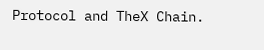Protocol and TheX Chain.